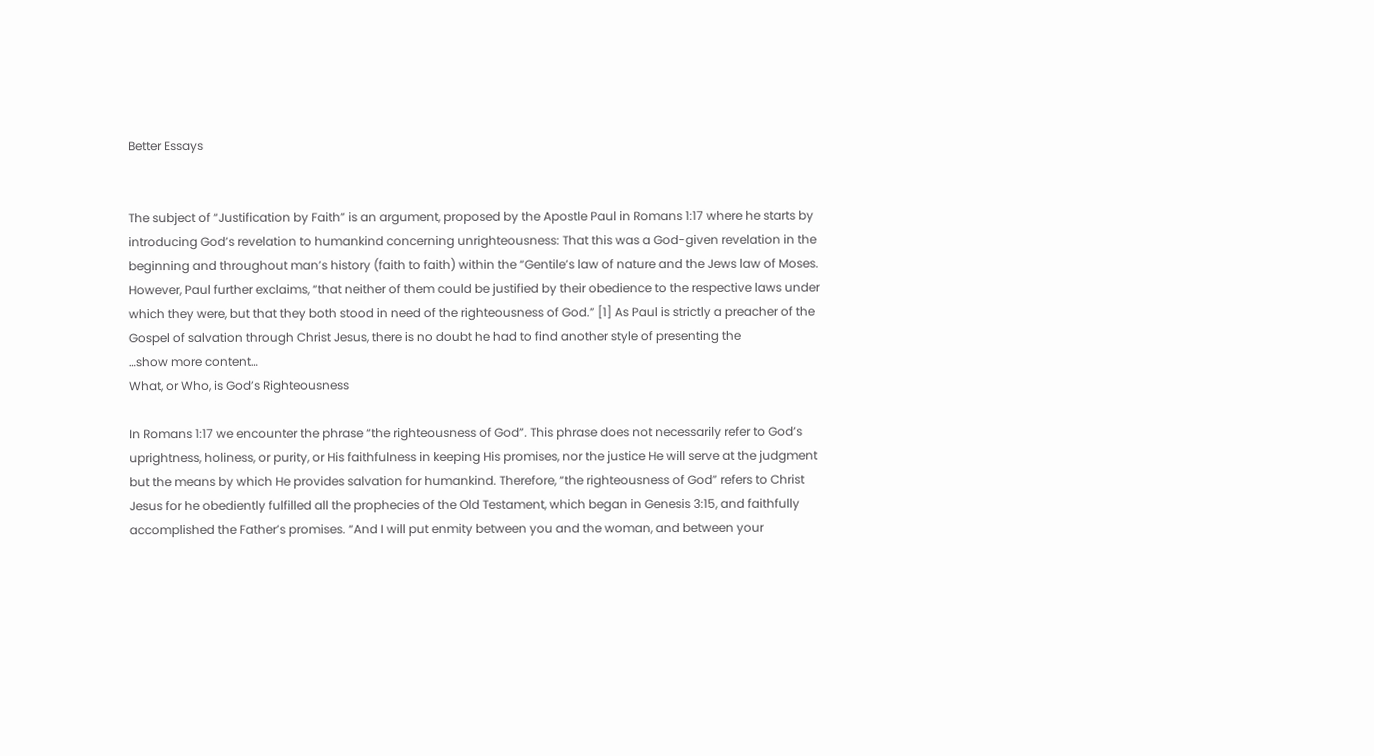Better Essays


The subject of “Justification by Faith” is an argument, proposed by the Apostle Paul in Romans 1:17 where he starts by introducing God’s revelation to humankind concerning unrighteousness: That this was a God-given revelation in the beginning and throughout man’s history (faith to faith) within the “Gentile’s law of nature and the Jews law of Moses. However, Paul further exclaims, “that neither of them could be justified by their obedience to the respective laws under which they were, but that they both stood in need of the righteousness of God.” [1] As Paul is strictly a preacher of the Gospel of salvation through Christ Jesus, there is no doubt he had to find another style of presenting the
…show more content…
What, or Who, is God’s Righteousness

In Romans 1:17 we encounter the phrase “the righteousness of God”. This phrase does not necessarily refer to God’s uprightness, holiness, or purity, or His faithfulness in keeping His promises, nor the justice He will serve at the judgment but the means by which He provides salvation for humankind. Therefore, “the righteousness of God” refers to Christ Jesus for he obediently fulfilled all the prophecies of the Old Testament, which began in Genesis 3:15, and faithfully accomplished the Father’s promises. “And I will put enmity between you and the woman, and between your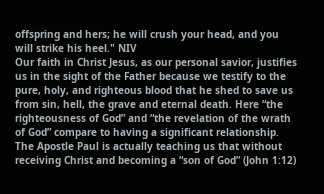offspring and hers; he will crush your head, and you will strike his heel." NIV
Our faith in Christ Jesus, as our personal savior, justifies us in the sight of the Father because we testify to the pure, holy, and righteous blood that he shed to save us from sin, hell, the grave and eternal death. Here “the righteousness of God” and “the revelation of the wrath of God” compare to having a significant relationship. The Apostle Paul is actually teaching us that without receiving Christ and becoming a “son of God” (John 1:12)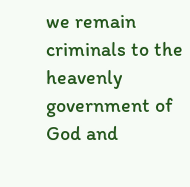we remain criminals to the heavenly government of God and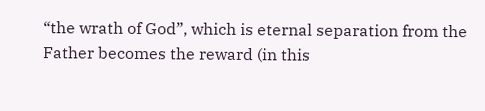“the wrath of God”, which is eternal separation from the Father becomes the reward (in this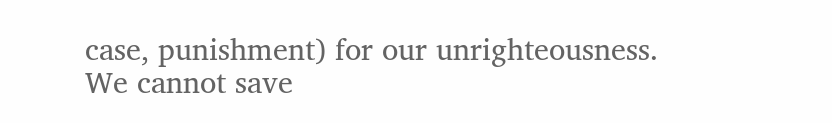case, punishment) for our unrighteousness. We cannot save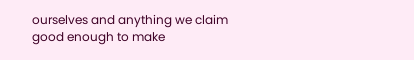ourselves and anything we claim good enough to make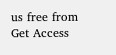us free from
Get Access